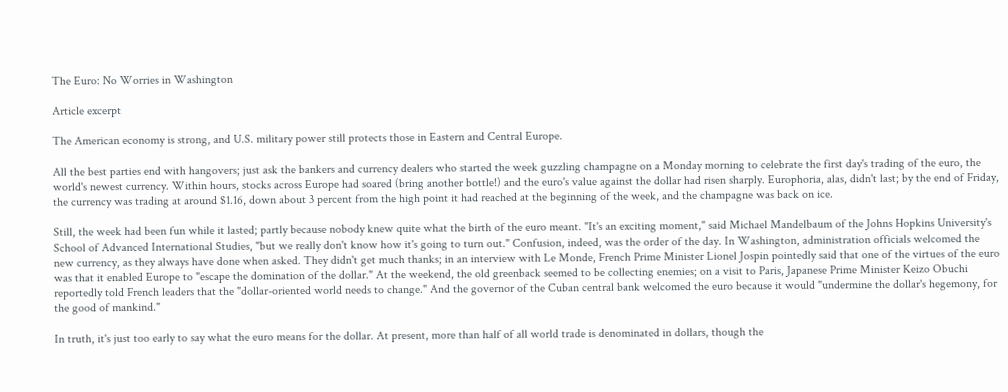The Euro: No Worries in Washington

Article excerpt

The American economy is strong, and U.S. military power still protects those in Eastern and Central Europe.

All the best parties end with hangovers; just ask the bankers and currency dealers who started the week guzzling champagne on a Monday morning to celebrate the first day's trading of the euro, the world's newest currency. Within hours, stocks across Europe had soared (bring another bottle!) and the euro's value against the dollar had risen sharply. Europhoria, alas, didn't last; by the end of Friday, the currency was trading at around $1.16, down about 3 percent from the high point it had reached at the beginning of the week, and the champagne was back on ice.

Still, the week had been fun while it lasted; partly because nobody knew quite what the birth of the euro meant. "It's an exciting moment," said Michael Mandelbaum of the Johns Hopkins University's School of Advanced International Studies, "but we really don't know how it's going to turn out." Confusion, indeed, was the order of the day. In Washington, administration officials welcomed the new currency, as they always have done when asked. They didn't get much thanks; in an interview with Le Monde, French Prime Minister Lionel Jospin pointedly said that one of the virtues of the euro was that it enabled Europe to "escape the domination of the dollar." At the weekend, the old greenback seemed to be collecting enemies; on a visit to Paris, Japanese Prime Minister Keizo Obuchi reportedly told French leaders that the "dollar-oriented world needs to change." And the governor of the Cuban central bank welcomed the euro because it would "undermine the dollar's hegemony, for the good of mankind."

In truth, it's just too early to say what the euro means for the dollar. At present, more than half of all world trade is denominated in dollars, though the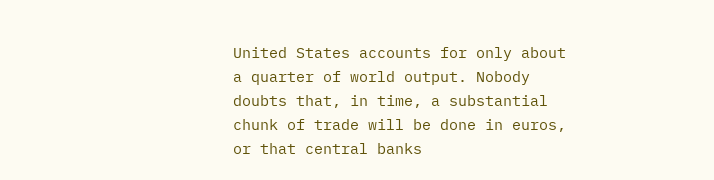United States accounts for only about a quarter of world output. Nobody doubts that, in time, a substantial chunk of trade will be done in euros, or that central banks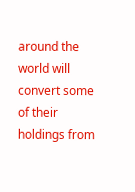around the world will convert some of their holdings from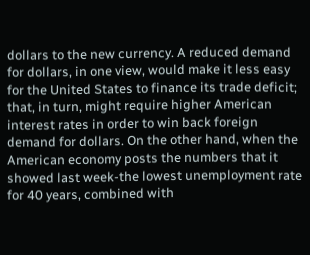dollars to the new currency. A reduced demand for dollars, in one view, would make it less easy for the United States to finance its trade deficit; that, in turn, might require higher American interest rates in order to win back foreign demand for dollars. On the other hand, when the American economy posts the numbers that it showed last week-the lowest unemployment rate for 40 years, combined with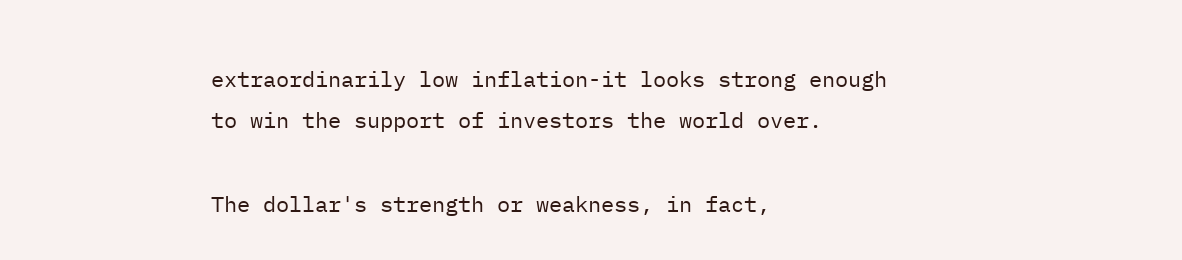extraordinarily low inflation-it looks strong enough to win the support of investors the world over.

The dollar's strength or weakness, in fact,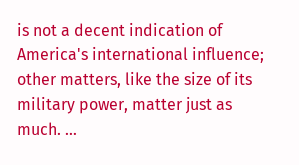is not a decent indication of America's international influence; other matters, like the size of its military power, matter just as much. …